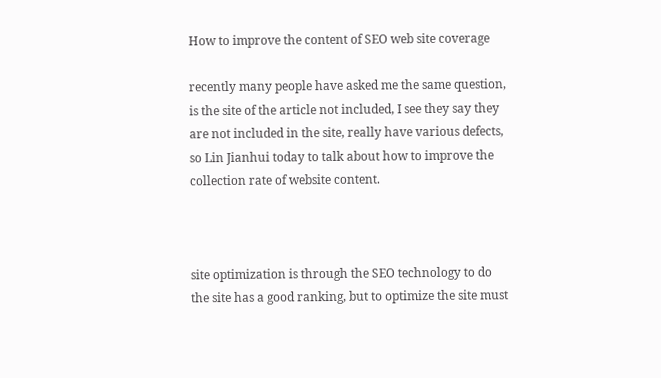How to improve the content of SEO web site coverage

recently many people have asked me the same question, is the site of the article not included, I see they say they are not included in the site, really have various defects, so Lin Jianhui today to talk about how to improve the collection rate of website content.



site optimization is through the SEO technology to do the site has a good ranking, but to optimize the site must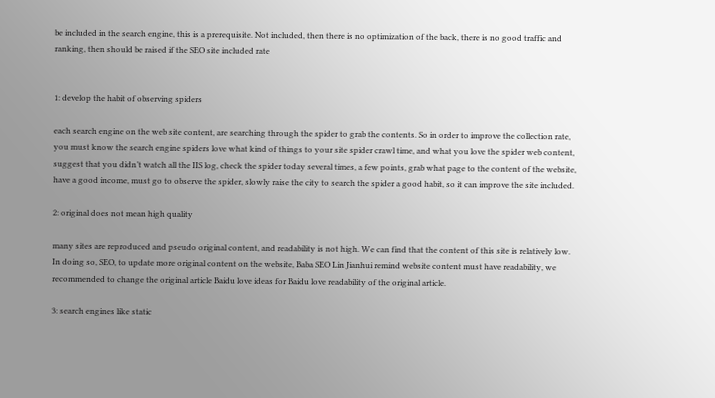be included in the search engine, this is a prerequisite. Not included, then there is no optimization of the back, there is no good traffic and ranking, then should be raised if the SEO site included rate


1: develop the habit of observing spiders

each search engine on the web site content, are searching through the spider to grab the contents. So in order to improve the collection rate, you must know the search engine spiders love what kind of things to your site spider crawl time, and what you love the spider web content, suggest that you didn’t watch all the IIS log, check the spider today several times, a few points, grab what page to the content of the website, have a good income, must go to observe the spider, slowly raise the city to search the spider a good habit, so it can improve the site included.

2: original does not mean high quality

many sites are reproduced and pseudo original content, and readability is not high. We can find that the content of this site is relatively low. In doing so, SEO, to update more original content on the website, Baba SEO Lin Jianhui remind website content must have readability, we recommended to change the original article Baidu love ideas for Baidu love readability of the original article.

3: search engines like static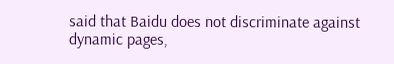said that Baidu does not discriminate against dynamic pages,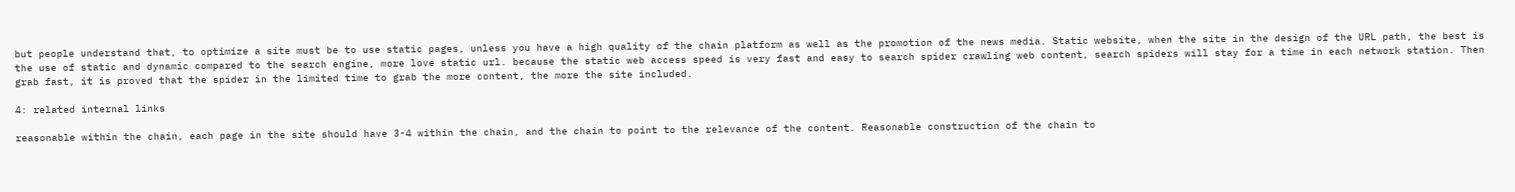but people understand that, to optimize a site must be to use static pages, unless you have a high quality of the chain platform as well as the promotion of the news media. Static website, when the site in the design of the URL path, the best is the use of static and dynamic compared to the search engine, more love static url. because the static web access speed is very fast and easy to search spider crawling web content, search spiders will stay for a time in each network station. Then grab fast, it is proved that the spider in the limited time to grab the more content, the more the site included.

4: related internal links

reasonable within the chain, each page in the site should have 3-4 within the chain, and the chain to point to the relevance of the content. Reasonable construction of the chain to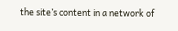the site’s content in a network of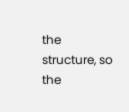the structure, so the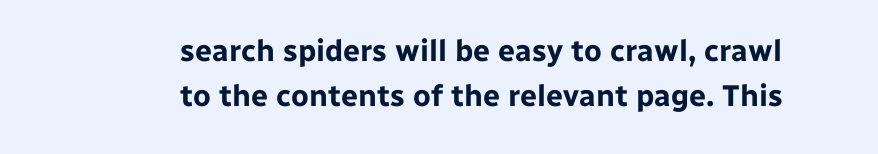search spiders will be easy to crawl, crawl to the contents of the relevant page. This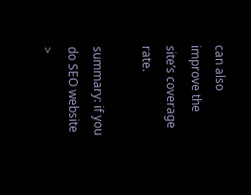can also improve the site’s coverage rate.

summary: if you do SEO website >